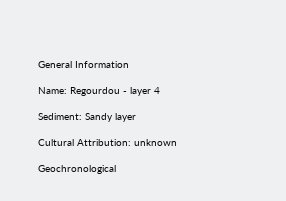General Information

Name: Regourdou - layer 4

Sediment: Sandy layer

Cultural Attribution: unknown

Geochronological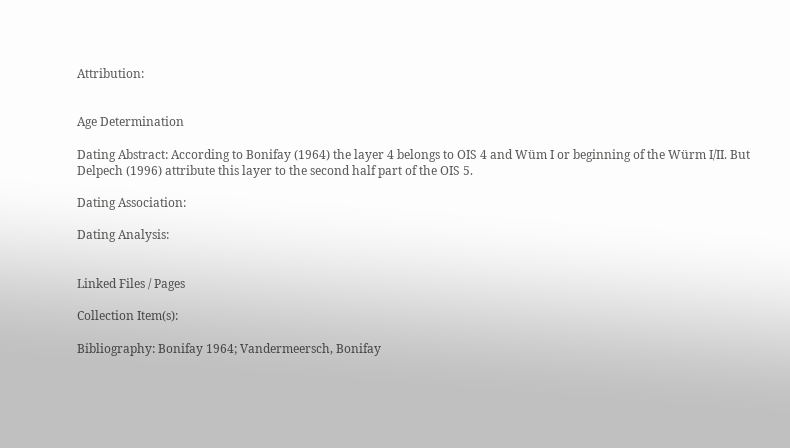Attribution:


Age Determination

Dating Abstract: According to Bonifay (1964) the layer 4 belongs to OIS 4 and Wüm I or beginning of the Würm I/II. But Delpech (1996) attribute this layer to the second half part of the OIS 5.

Dating Association:

Dating Analysis:


Linked Files / Pages

Collection Item(s):

Bibliography: Bonifay 1964; Vandermeersch, Bonifay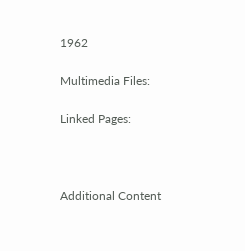1962

Multimedia Files:

Linked Pages:



Additional Content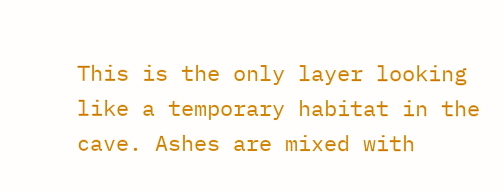This is the only layer looking like a temporary habitat in the cave. Ashes are mixed with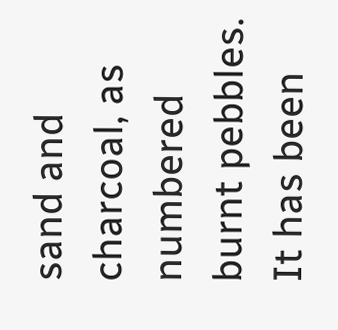sand and charcoal, as numbered burnt pebbles. It has been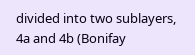divided into two sublayers, 4a and 4b (Bonifay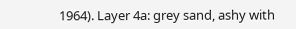1964). Layer 4a: grey sand, ashy with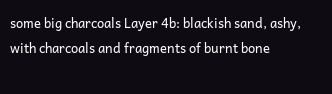some big charcoals Layer 4b: blackish sand, ashy, with charcoals and fragments of burnt bone